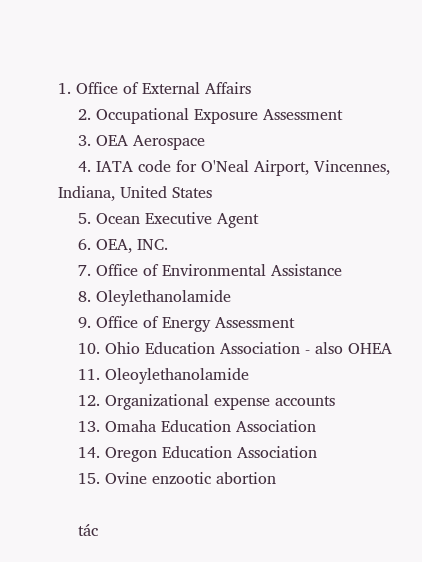1. Office of External Affairs
    2. Occupational Exposure Assessment
    3. OEA Aerospace
    4. IATA code for O'Neal Airport, Vincennes, Indiana, United States
    5. Ocean Executive Agent
    6. OEA, INC.
    7. Office of Environmental Assistance
    8. Oleylethanolamide
    9. Office of Energy Assessment
    10. Ohio Education Association - also OHEA
    11. Oleoylethanolamide
    12. Organizational expense accounts
    13. Omaha Education Association
    14. Oregon Education Association
    15. Ovine enzootic abortion

    tác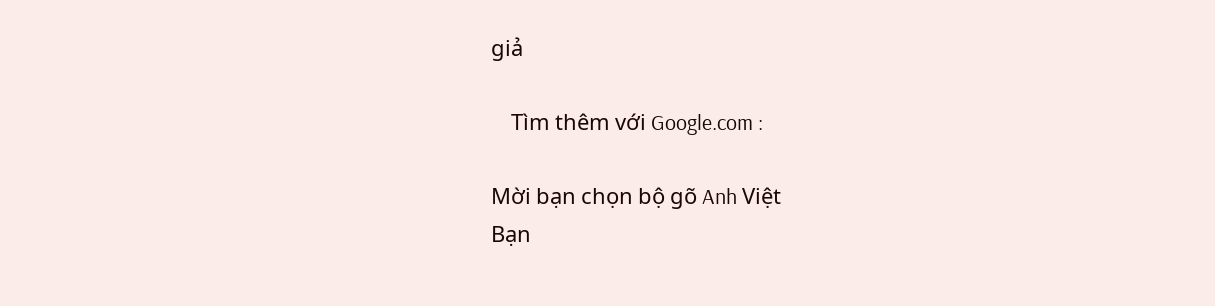giả

    Tìm thêm với Google.com :

Mời bạn chọn bộ gõ Anh Việt
Bạn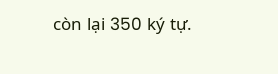còn lại 350 ký tự.